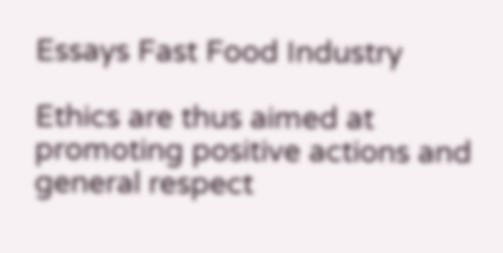Essays Fast Food Industry

Ethics are thus aimed at promoting positive actions and general respect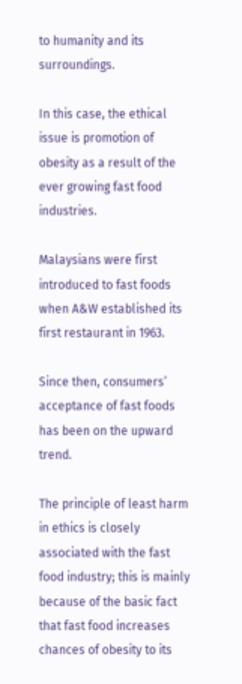to humanity and its surroundings.

In this case, the ethical issue is promotion of obesity as a result of the ever growing fast food industries.

Malaysians were first introduced to fast foods when A&W established its first restaurant in 1963.

Since then, consumers’ acceptance of fast foods has been on the upward trend.

The principle of least harm in ethics is closely associated with the fast food industry; this is mainly because of the basic fact that fast food increases chances of obesity to its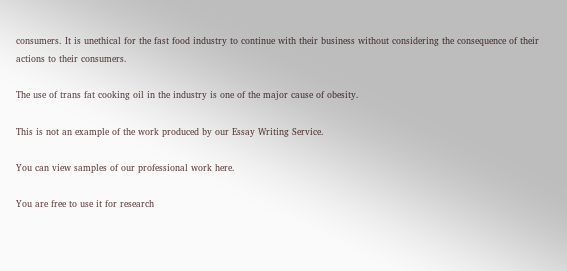consumers. It is unethical for the fast food industry to continue with their business without considering the consequence of their actions to their consumers.

The use of trans fat cooking oil in the industry is one of the major cause of obesity.

This is not an example of the work produced by our Essay Writing Service.

You can view samples of our professional work here.

You are free to use it for research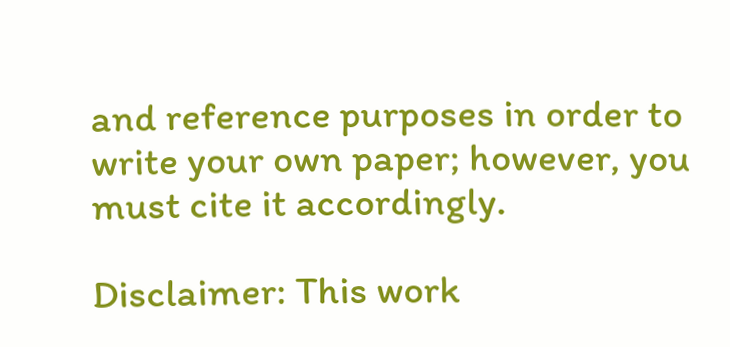and reference purposes in order to write your own paper; however, you must cite it accordingly.

Disclaimer: This work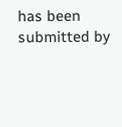has been submitted by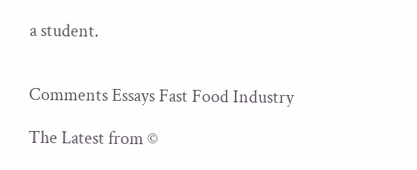a student.


Comments Essays Fast Food Industry

The Latest from ©